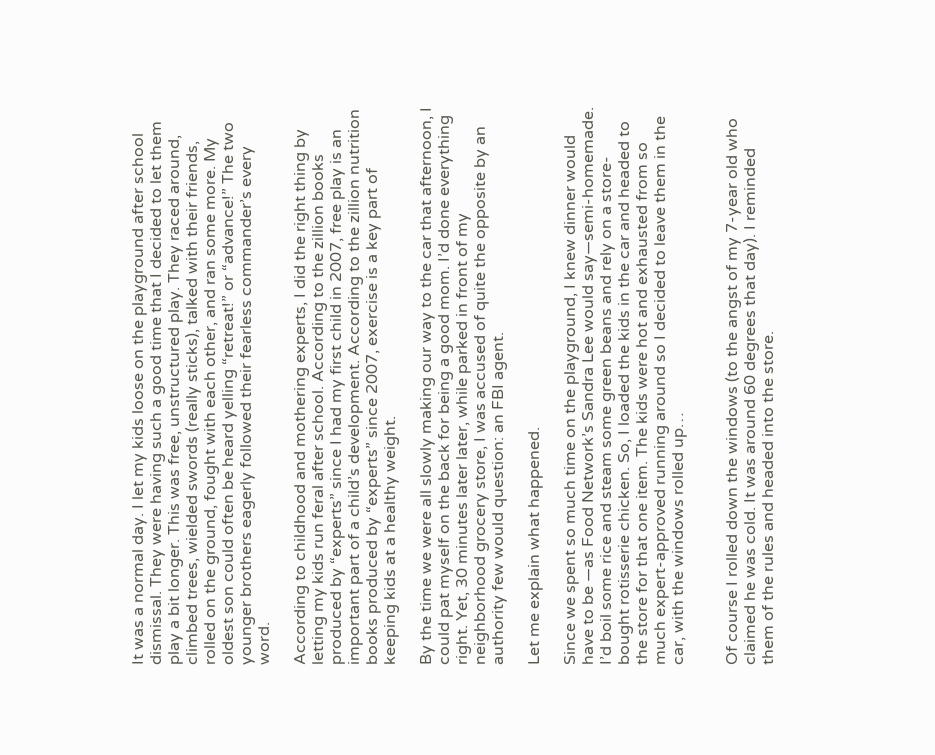It was a normal day. I let my kids loose on the playground after school dismissal. They were having such a good time that I decided to let them play a bit longer. This was free, unstructured play. They raced around, climbed trees, wielded swords (really sticks), talked with their friends, rolled on the ground, fought with each other, and ran some more. My oldest son could often be heard yelling “retreat!” or “advance!” The two younger brothers eagerly followed their fearless commander’s every word.

According to childhood and mothering experts, I did the right thing by letting my kids run feral after school. According to the zillion books produced by “experts” since I had my first child in 2007, free play is an important part of a child’s development. According to the zillion nutrition books produced by “experts” since 2007, exercise is a key part of keeping kids at a healthy weight.

By the time we were all slowly making our way to the car that afternoon, I could pat myself on the back for being a good mom. I’d done everything right. Yet, 30 minutes later later, while parked in front of my neighborhood grocery store, I was accused of quite the opposite by an authority few would question: an FBI agent.

Let me explain what happened.

Since we spent so much time on the playground, I knew dinner would have to be —as Food Network’s Sandra Lee would say—semi-homemade. I’d boil some rice and steam some green beans and rely on a store-bought rotisserie chicken. So, I loaded the kids in the car and headed to the store for that one item. The kids were hot and exhausted from so much expert-approved running around so I decided to leave them in the car, with the windows rolled up…


Of course I rolled down the windows (to the angst of my 7-year old who claimed he was cold. It was around 60 degrees that day). I reminded them of the rules and headed into the store.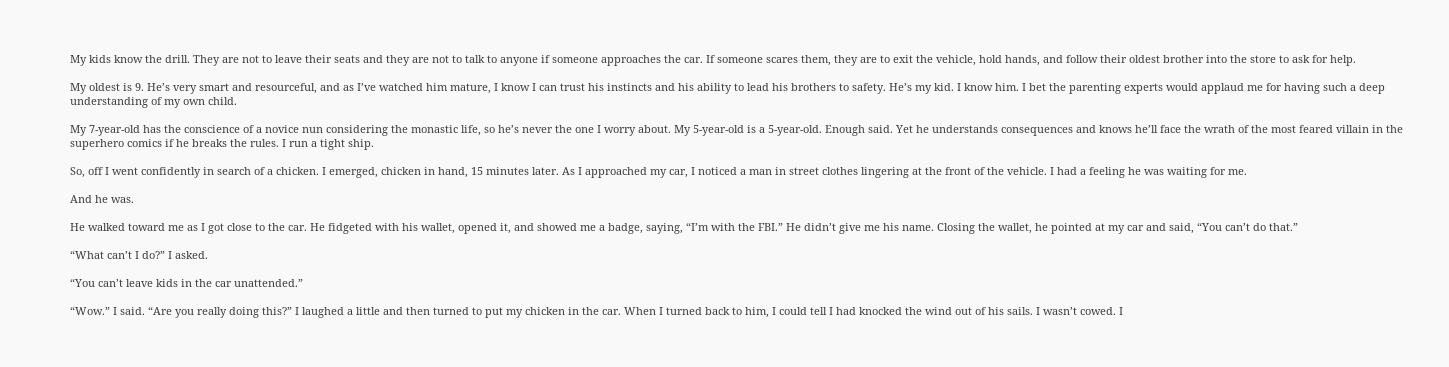My kids know the drill. They are not to leave their seats and they are not to talk to anyone if someone approaches the car. If someone scares them, they are to exit the vehicle, hold hands, and follow their oldest brother into the store to ask for help.

My oldest is 9. He’s very smart and resourceful, and as I’ve watched him mature, I know I can trust his instincts and his ability to lead his brothers to safety. He’s my kid. I know him. I bet the parenting experts would applaud me for having such a deep understanding of my own child.

My 7-year-old has the conscience of a novice nun considering the monastic life, so he’s never the one I worry about. My 5-year-old is a 5-year-old. Enough said. Yet he understands consequences and knows he’ll face the wrath of the most feared villain in the superhero comics if he breaks the rules. I run a tight ship.

So, off I went confidently in search of a chicken. I emerged, chicken in hand, 15 minutes later. As I approached my car, I noticed a man in street clothes lingering at the front of the vehicle. I had a feeling he was waiting for me.

And he was.

He walked toward me as I got close to the car. He fidgeted with his wallet, opened it, and showed me a badge, saying, “I’m with the FBI.” He didn’t give me his name. Closing the wallet, he pointed at my car and said, “You can’t do that.”

“What can’t I do?” I asked.

“You can’t leave kids in the car unattended.”

“Wow.” I said. “Are you really doing this?” I laughed a little and then turned to put my chicken in the car. When I turned back to him, I could tell I had knocked the wind out of his sails. I wasn’t cowed. I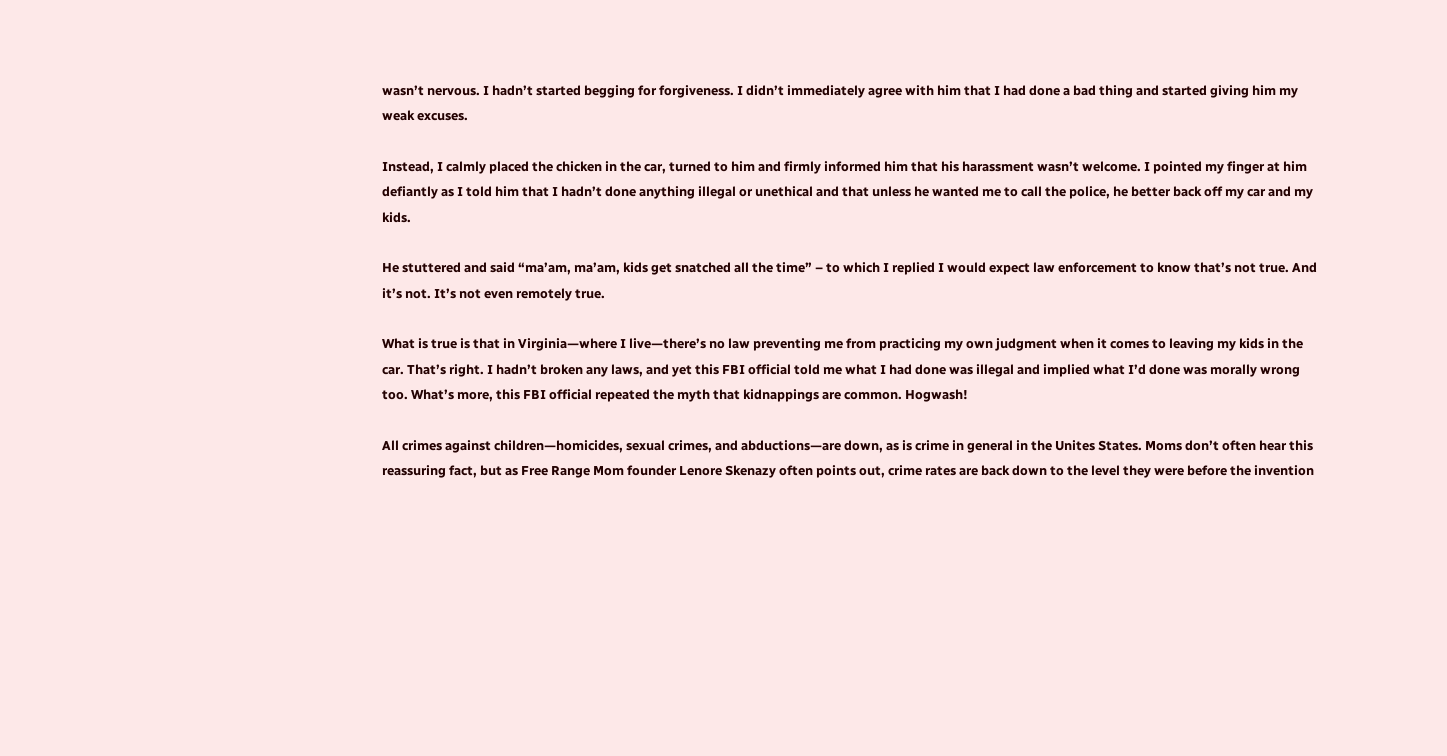wasn’t nervous. I hadn’t started begging for forgiveness. I didn’t immediately agree with him that I had done a bad thing and started giving him my weak excuses.

Instead, I calmly placed the chicken in the car, turned to him and firmly informed him that his harassment wasn’t welcome. I pointed my finger at him defiantly as I told him that I hadn’t done anything illegal or unethical and that unless he wanted me to call the police, he better back off my car and my kids.

He stuttered and said “ma’am, ma’am, kids get snatched all the time” – to which I replied I would expect law enforcement to know that’s not true. And it’s not. It’s not even remotely true.

What is true is that in Virginia—where I live—there’s no law preventing me from practicing my own judgment when it comes to leaving my kids in the car. That’s right. I hadn’t broken any laws, and yet this FBI official told me what I had done was illegal and implied what I’d done was morally wrong too. What’s more, this FBI official repeated the myth that kidnappings are common. Hogwash!

All crimes against children—homicides, sexual crimes, and abductions—are down, as is crime in general in the Unites States. Moms don’t often hear this reassuring fact, but as Free Range Mom founder Lenore Skenazy often points out, crime rates are back down to the level they were before the invention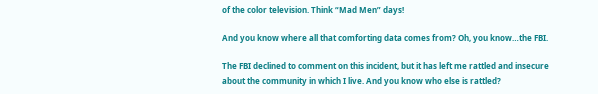of the color television. Think “Mad Men” days!

And you know where all that comforting data comes from? Oh, you know…the FBI.

The FBI declined to comment on this incident, but it has left me rattled and insecure about the community in which I live. And you know who else is rattled?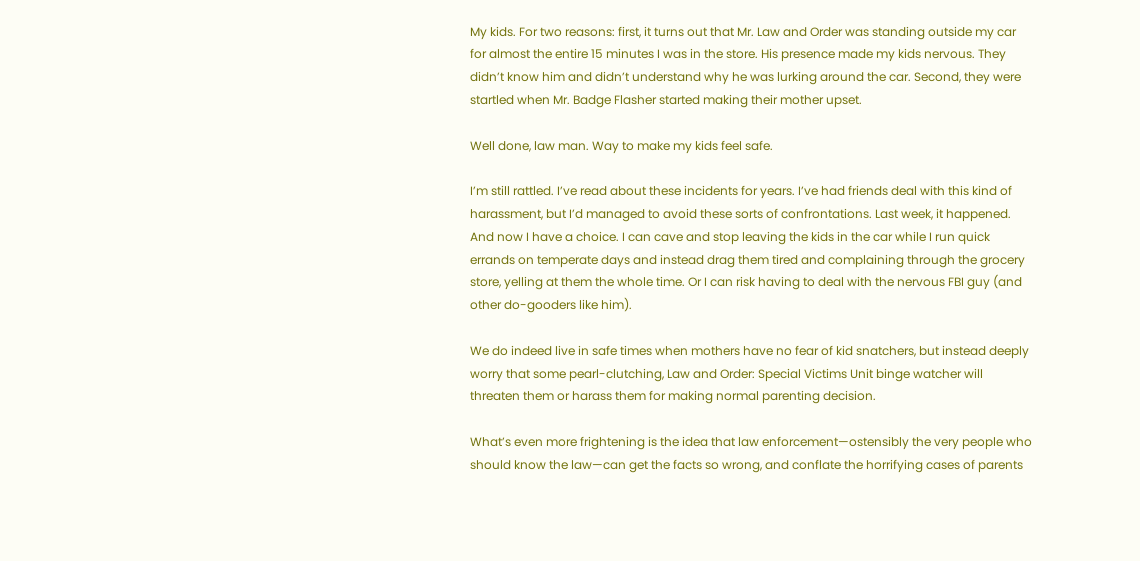My kids. For two reasons: first, it turns out that Mr. Law and Order was standing outside my car for almost the entire 15 minutes I was in the store. His presence made my kids nervous. They didn’t know him and didn’t understand why he was lurking around the car. Second, they were startled when Mr. Badge Flasher started making their mother upset.

Well done, law man. Way to make my kids feel safe.

I’m still rattled. I’ve read about these incidents for years. I’ve had friends deal with this kind of harassment, but I’d managed to avoid these sorts of confrontations. Last week, it happened. And now I have a choice. I can cave and stop leaving the kids in the car while I run quick errands on temperate days and instead drag them tired and complaining through the grocery store, yelling at them the whole time. Or I can risk having to deal with the nervous FBI guy (and other do-gooders like him).

We do indeed live in safe times when mothers have no fear of kid snatchers, but instead deeply worry that some pearl-clutching, Law and Order: Special Victims Unit binge watcher will threaten them or harass them for making normal parenting decision.

What’s even more frightening is the idea that law enforcement—ostensibly the very people who should know the law—can get the facts so wrong, and conflate the horrifying cases of parents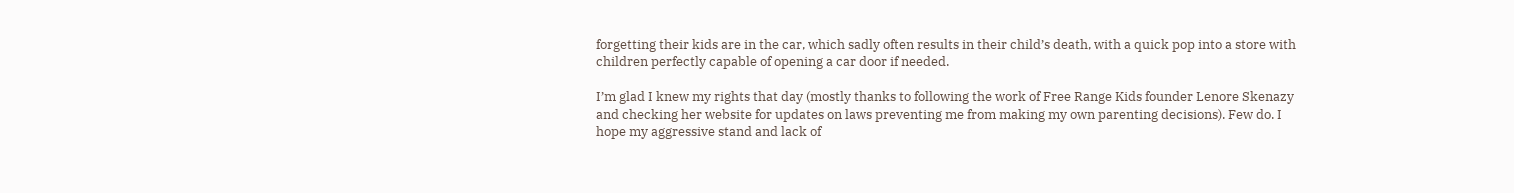forgetting their kids are in the car, which sadly often results in their child’s death, with a quick pop into a store with children perfectly capable of opening a car door if needed.

I’m glad I knew my rights that day (mostly thanks to following the work of Free Range Kids founder Lenore Skenazy and checking her website for updates on laws preventing me from making my own parenting decisions). Few do. I hope my aggressive stand and lack of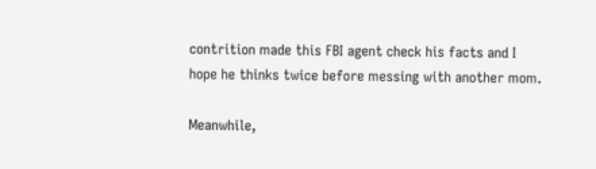contrition made this FBI agent check his facts and I hope he thinks twice before messing with another mom.

Meanwhile,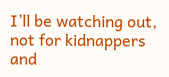I’ll be watching out, not for kidnappers and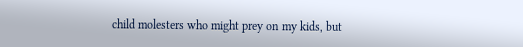child molesters who might prey on my kids, but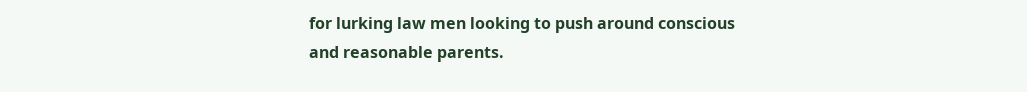for lurking law men looking to push around conscious and reasonable parents.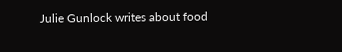Julie Gunlock writes about food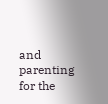and parenting for the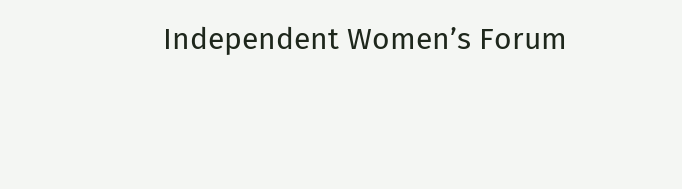Independent Women’s Forum